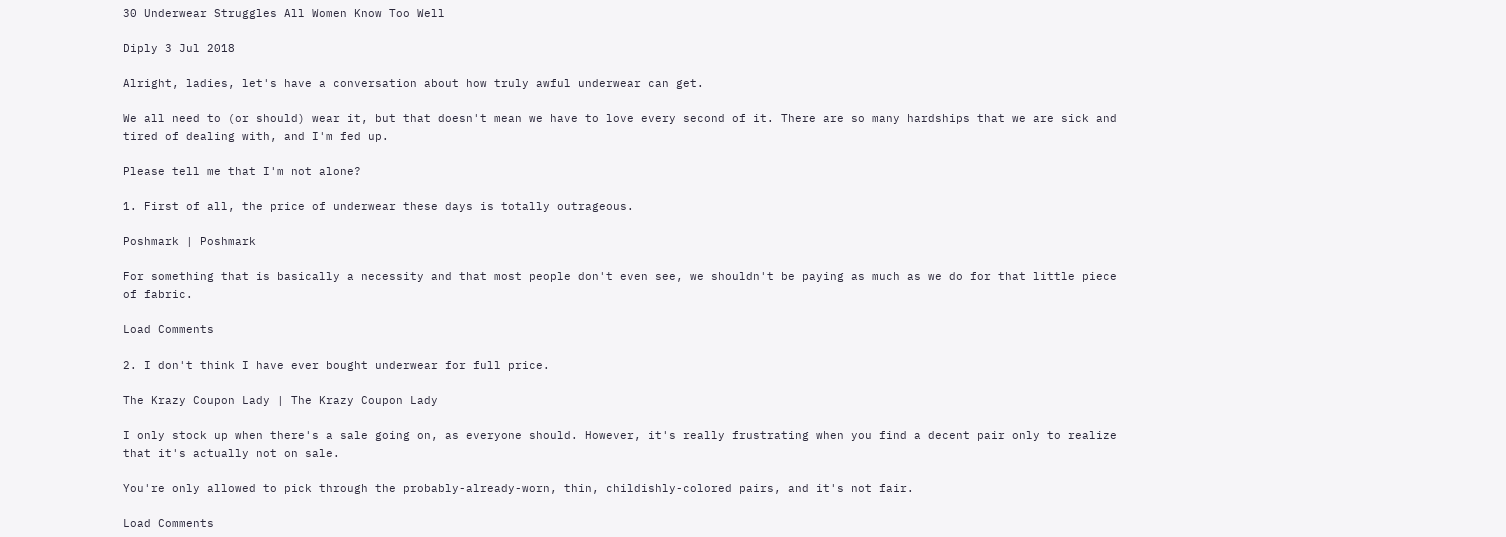30 Underwear Struggles All Women Know Too Well

Diply 3 Jul 2018

Alright, ladies, let's have a conversation about how truly awful underwear can get.

We all need to (or should) wear it, but that doesn't mean we have to love every second of it. There are so many hardships that we are sick and tired of dealing with, and I'm fed up.

Please tell me that I'm not alone?

1. First of all, the price of underwear these days is totally outrageous.

Poshmark | Poshmark

For something that is basically a necessity and that most people don't even see, we shouldn't be paying as much as we do for that little piece of fabric.

Load Comments

2. I don't think I have ever bought underwear for full price.

The Krazy Coupon Lady | The Krazy Coupon Lady

I only stock up when there's a sale going on, as everyone should. However, it's really frustrating when you find a decent pair only to realize that it's actually not on sale.

You're only allowed to pick through the probably-already-worn, thin, childishly-colored pairs, and it's not fair.

Load Comments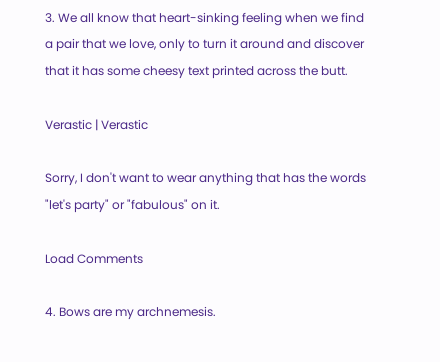3. We all know that heart-sinking feeling when we find a pair that we love, only to turn it around and discover that it has some cheesy text printed across the butt.

Verastic | Verastic

Sorry, I don't want to wear anything that has the words "let's party" or "fabulous" on it.

Load Comments

4. Bows are my archnemesis.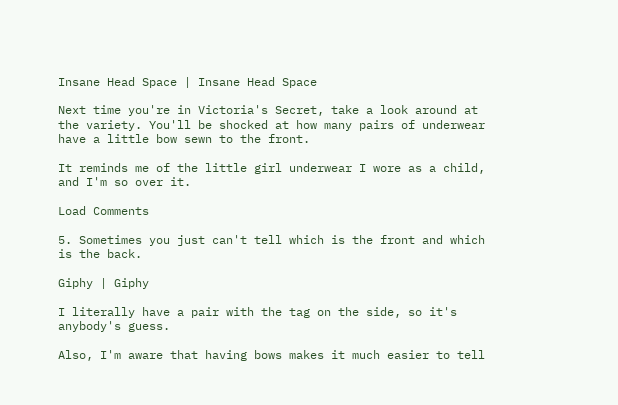Insane Head Space | Insane Head Space

Next time you're in Victoria's Secret, take a look around at the variety. You'll be shocked at how many pairs of underwear have a little bow sewn to the front.

It reminds me of the little girl underwear I wore as a child, and I'm so over it.

Load Comments

5. Sometimes you just can't tell which is the front and which is the back.

Giphy | Giphy

I literally have a pair with the tag on the side, so it's anybody's guess.

Also, I'm aware that having bows makes it much easier to tell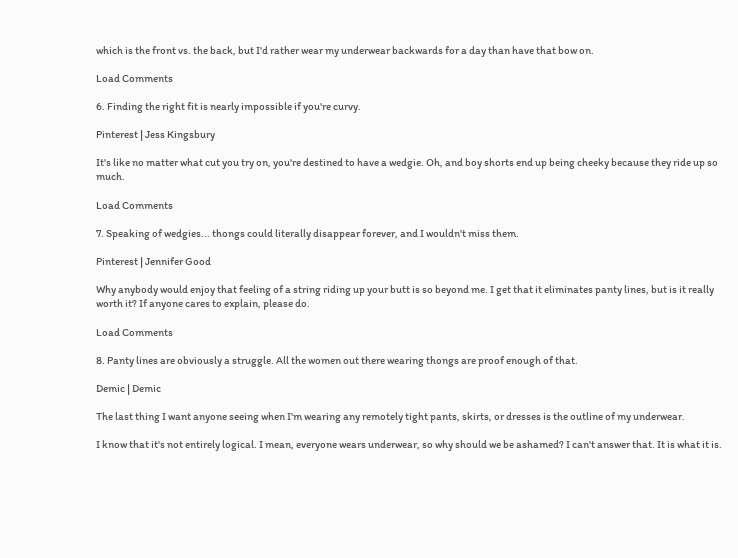which is the front vs. the back, but I'd rather wear my underwear backwards for a day than have that bow on.

Load Comments

6. Finding the right fit is nearly impossible if you're curvy.

Pinterest | Jess Kingsbury

It's like no matter what cut you try on, you're destined to have a wedgie. Oh, and boy shorts end up being cheeky because they ride up so much.

Load Comments

7. Speaking of wedgies... thongs could literally disappear forever, and I wouldn't miss them.

Pinterest | Jennifer Good

Why anybody would enjoy that feeling of a string riding up your butt is so beyond me. I get that it eliminates panty lines, but is it really worth it? If anyone cares to explain, please do.

Load Comments

8. Panty lines are obviously a struggle. All the women out there wearing thongs are proof enough of that.

Demic | Demic

The last thing I want anyone seeing when I'm wearing any remotely tight pants, skirts, or dresses is the outline of my underwear.

I know that it's not entirely logical. I mean, everyone wears underwear, so why should we be ashamed? I can't answer that. It is what it is.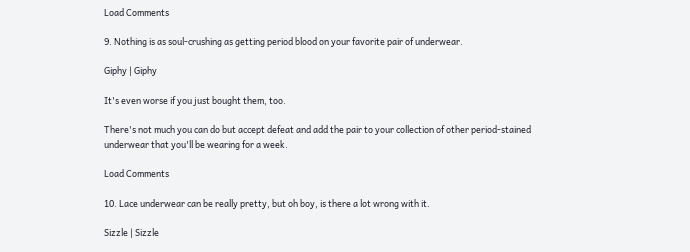Load Comments

9. Nothing is as soul-crushing as getting period blood on your favorite pair of underwear.

Giphy | Giphy

It's even worse if you just bought them, too.

There's not much you can do but accept defeat and add the pair to your collection of other period-stained underwear that you'll be wearing for a week.

Load Comments

10. Lace underwear can be really pretty, but oh boy, is there a lot wrong with it.

Sizzle | Sizzle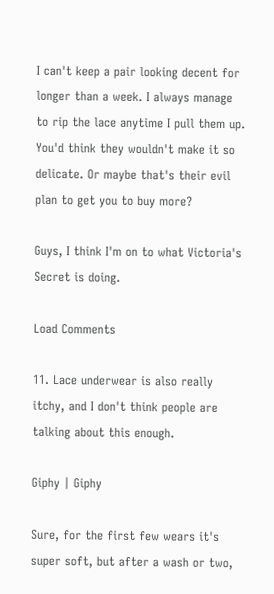I can't keep a pair looking decent for longer than a week. I always manage to rip the lace anytime I pull them up. You'd think they wouldn't make it so delicate. Or maybe that's their evil plan to get you to buy more?

Guys, I think I'm on to what Victoria's Secret is doing.

Load Comments

11. Lace underwear is also really itchy, and I don't think people are talking about this enough.

Giphy | Giphy

Sure, for the first few wears it's super soft, but after a wash or two,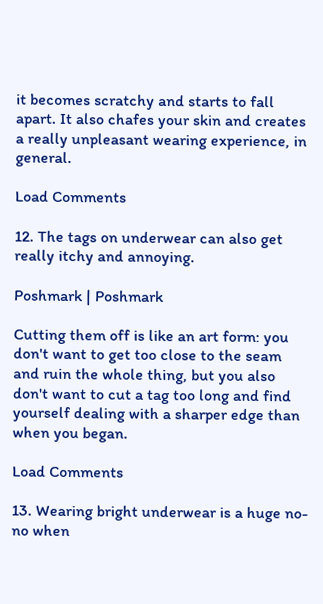it becomes scratchy and starts to fall apart. It also chafes your skin and creates a really unpleasant wearing experience, in general.

Load Comments

12. The tags on underwear can also get really itchy and annoying.

Poshmark | Poshmark

Cutting them off is like an art form: you don't want to get too close to the seam and ruin the whole thing, but you also don't want to cut a tag too long and find yourself dealing with a sharper edge than when you began.

Load Comments

13. Wearing bright underwear is a huge no-no when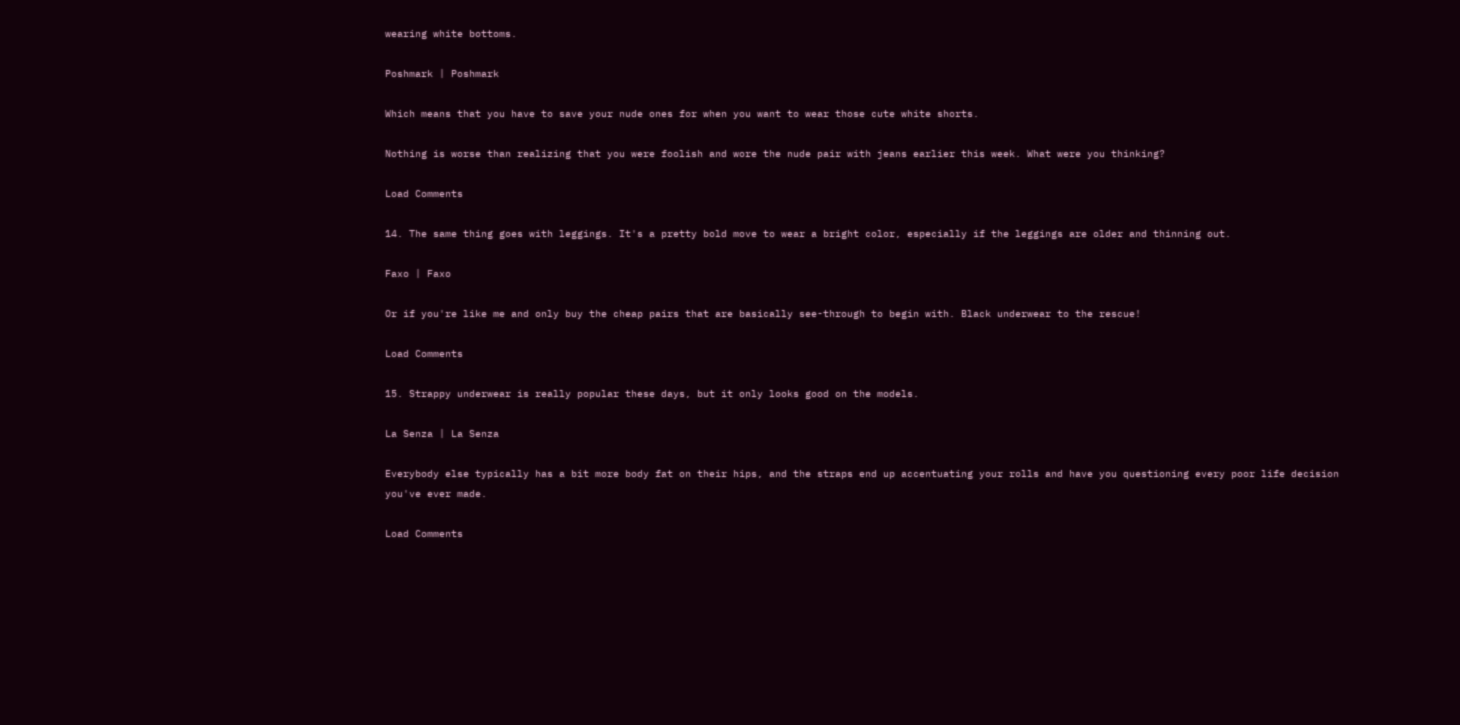wearing white bottoms.

Poshmark | Poshmark

Which means that you have to save your nude ones for when you want to wear those cute white shorts.

Nothing is worse than realizing that you were foolish and wore the nude pair with jeans earlier this week. What were you thinking?

Load Comments

14. The same thing goes with leggings. It's a pretty bold move to wear a bright color, especially if the leggings are older and thinning out.

Faxo | Faxo

Or if you're like me and only buy the cheap pairs that are basically see-through to begin with. Black underwear to the rescue!

Load Comments

15. Strappy underwear is really popular these days, but it only looks good on the models.

La Senza | La Senza

Everybody else typically has a bit more body fat on their hips, and the straps end up accentuating your rolls and have you questioning every poor life decision you've ever made.

Load Comments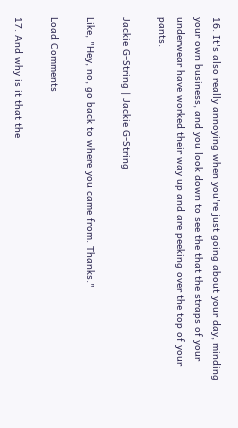16. It's also really annoying when you're just going about your day, minding your own business, and you look down to see the that the straps of your underwear have worked their way up and are peeking over the top of your pants.

Jackie G-String | Jackie G-String

Like, "Hey, no, go back to where you came from. Thanks."

Load Comments

17. And why is it that the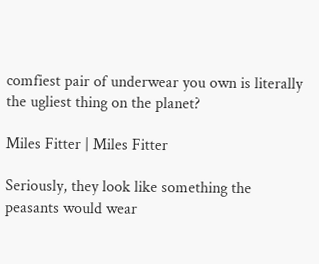comfiest pair of underwear you own is literally the ugliest thing on the planet?

Miles Fitter | Miles Fitter

Seriously, they look like something the peasants would wear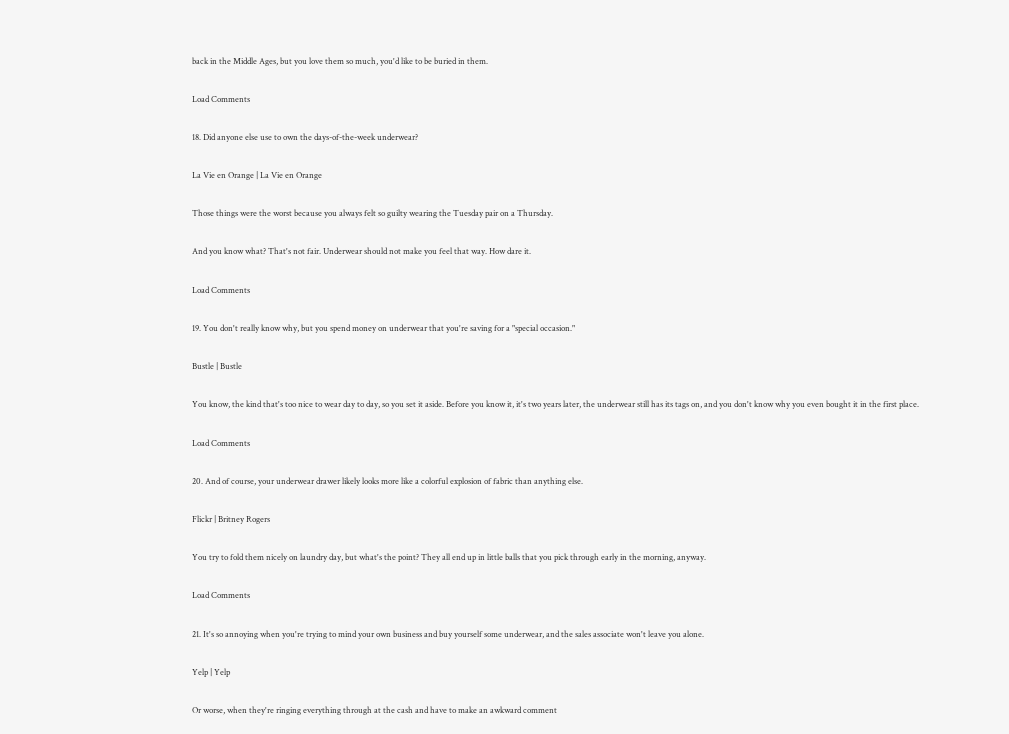back in the Middle Ages, but you love them so much, you'd like to be buried in them.

Load Comments

18. Did anyone else use to own the days-of-the-week underwear?

La Vie en Orange | La Vie en Orange

Those things were the worst because you always felt so guilty wearing the Tuesday pair on a Thursday.

And you know what? That's not fair. Underwear should not make you feel that way. How dare it.

Load Comments

19. You don't really know why, but you spend money on underwear that you're saving for a "special occasion."

Bustle | Bustle

You know, the kind that's too nice to wear day to day, so you set it aside. Before you know it, it's two years later, the underwear still has its tags on, and you don't know why you even bought it in the first place.

Load Comments

20. And of course, your underwear drawer likely looks more like a colorful explosion of fabric than anything else.

Flickr | Britney Rogers

You try to fold them nicely on laundry day, but what's the point? They all end up in little balls that you pick through early in the morning, anyway.

Load Comments

21. It's so annoying when you're trying to mind your own business and buy yourself some underwear, and the sales associate won't leave you alone.

Yelp | Yelp

Or worse, when they're ringing everything through at the cash and have to make an awkward comment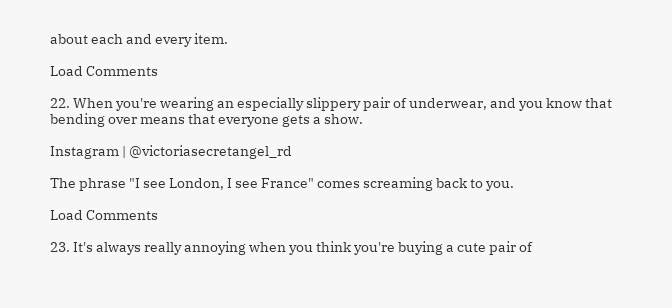about each and every item.

Load Comments

22. When you're wearing an especially slippery pair of underwear, and you know that bending over means that everyone gets a show.

Instagram | @victoriasecretangel_rd

The phrase "I see London, I see France" comes screaming back to you.

Load Comments

23. It's always really annoying when you think you're buying a cute pair of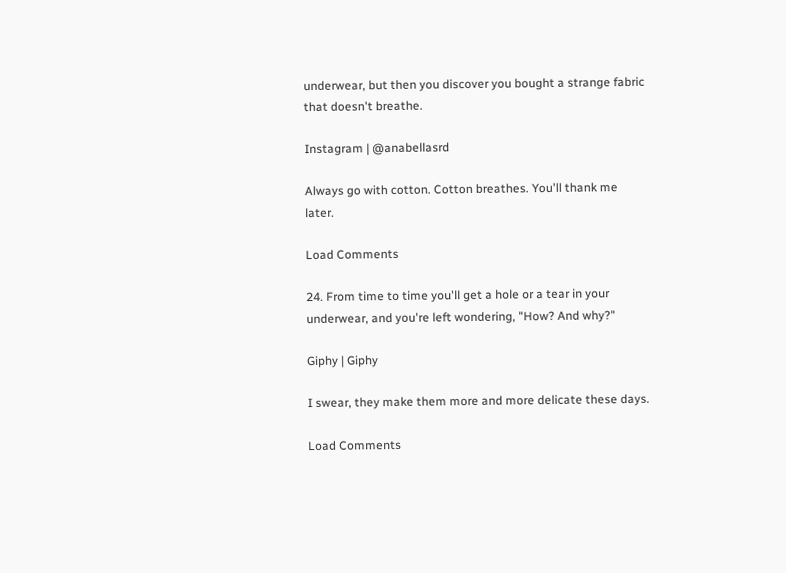underwear, but then you discover you bought a strange fabric that doesn't breathe.

Instagram | @anabellasrd

Always go with cotton. Cotton breathes. You'll thank me later.

Load Comments

24. From time to time you'll get a hole or a tear in your underwear, and you're left wondering, "How? And why?"

Giphy | Giphy

I swear, they make them more and more delicate these days.

Load Comments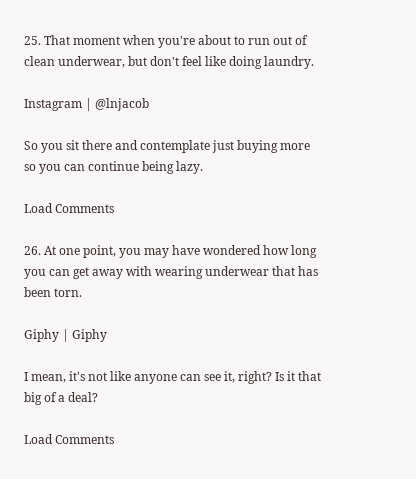25. That moment when you're about to run out of clean underwear, but don't feel like doing laundry.

Instagram | @lnjacob

So you sit there and contemplate just buying more so you can continue being lazy.

Load Comments

26. At one point, you may have wondered how long you can get away with wearing underwear that has been torn.

Giphy | Giphy

I mean, it's not like anyone can see it, right? Is it that big of a deal?

Load Comments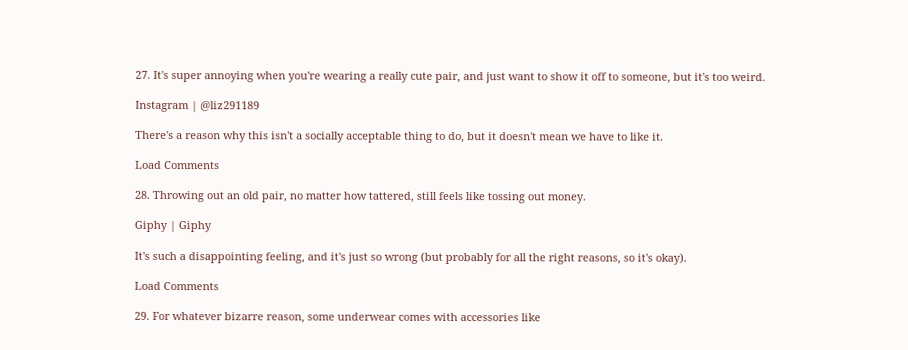27. It's super annoying when you're wearing a really cute pair, and just want to show it off to someone, but it's too weird.

Instagram | @liz291189

There's a reason why this isn't a socially acceptable thing to do, but it doesn't mean we have to like it.

Load Comments

28. Throwing out an old pair, no matter how tattered, still feels like tossing out money.

Giphy | Giphy

It's such a disappointing feeling, and it's just so wrong (but probably for all the right reasons, so it's okay).

Load Comments

29. For whatever bizarre reason, some underwear comes with accessories like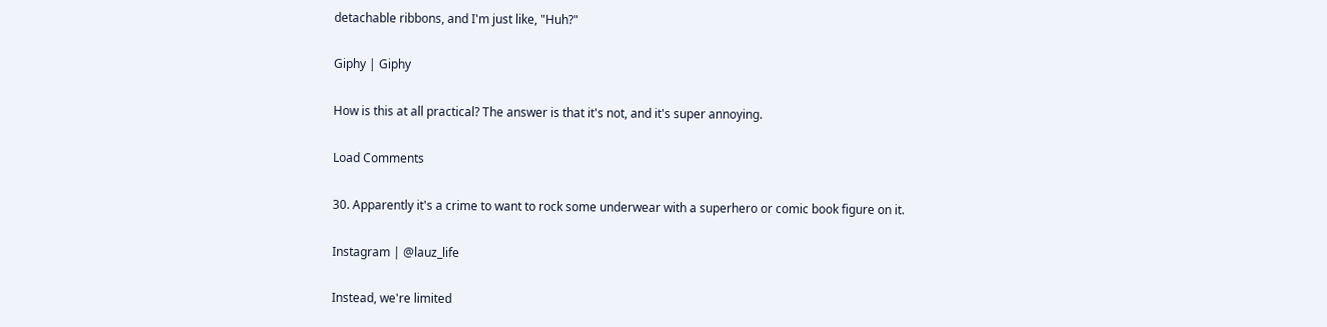detachable ribbons, and I'm just like, "Huh?"

Giphy | Giphy

How is this at all practical? The answer is that it's not, and it's super annoying.

Load Comments

30. Apparently it's a crime to want to rock some underwear with a superhero or comic book figure on it.

Instagram | @lauz_life

Instead, we're limited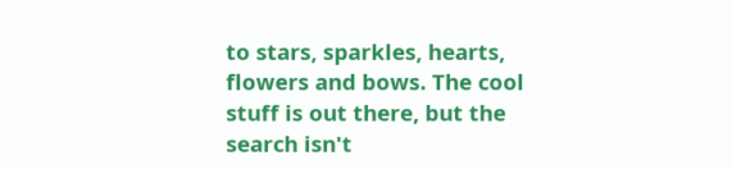to stars, sparkles, hearts, flowers and bows. The cool stuff is out there, but the search isn't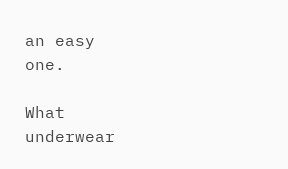an easy one.

What underwear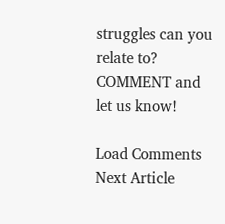struggles can you relate to? COMMENT and let us know!

Load Comments
Next Article